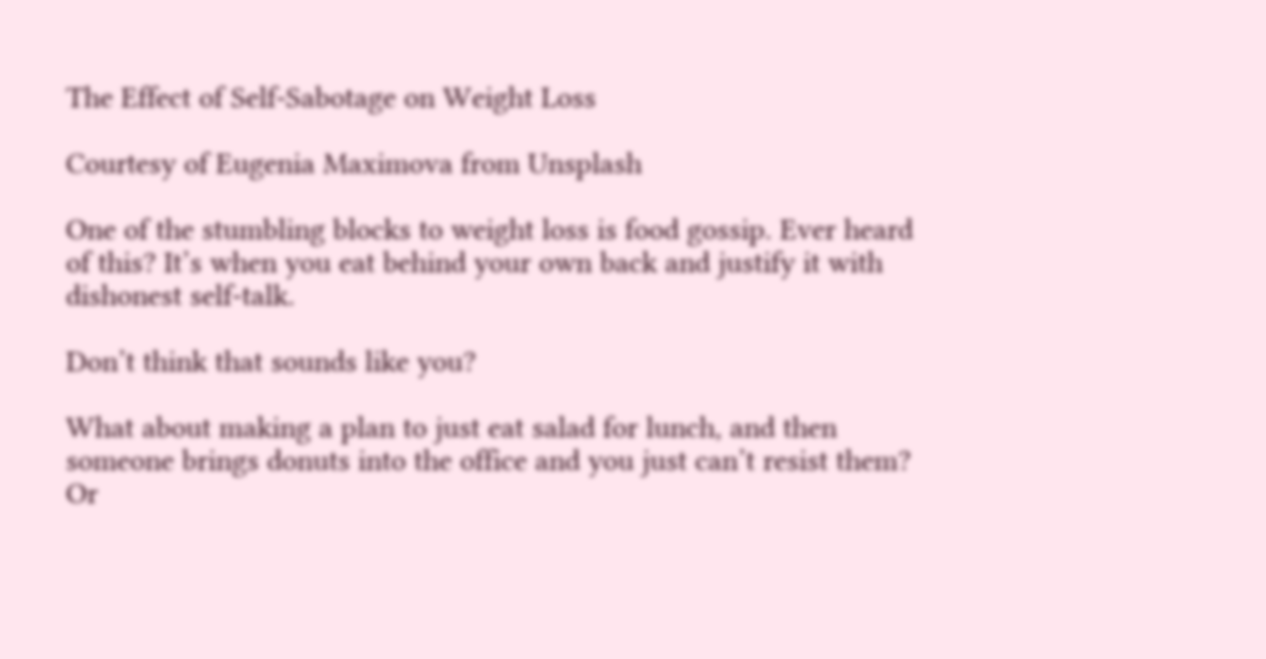The Effect of Self-Sabotage on Weight Loss

Courtesy of Eugenia Maximova from Unsplash

One of the stumbling blocks to weight loss is food gossip. Ever heard of this? It’s when you eat behind your own back and justify it with dishonest self-talk.

Don’t think that sounds like you?

What about making a plan to just eat salad for lunch, and then someone brings donuts into the office and you just can’t resist them? Or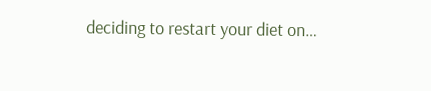deciding to restart your diet on…